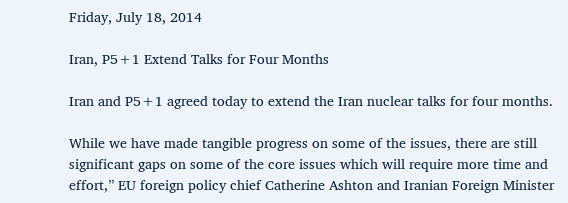Friday, July 18, 2014

Iran, P5+1 Extend Talks for Four Months

Iran and P5+1 agreed today to extend the Iran nuclear talks for four months.

While we have made tangible progress on some of the issues, there are still significant gaps on some of the core issues which will require more time and effort,” EU foreign policy chief Catherine Ashton and Iranian Foreign Minister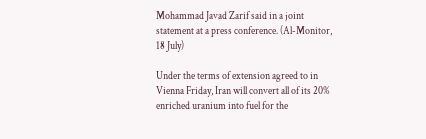Mohammad Javad Zarif said in a joint statement at a press conference. (Al-Monitor, 18 July)

Under the terms of extension agreed to in Vienna Friday, Iran will convert all of its 20% enriched uranium into fuel for the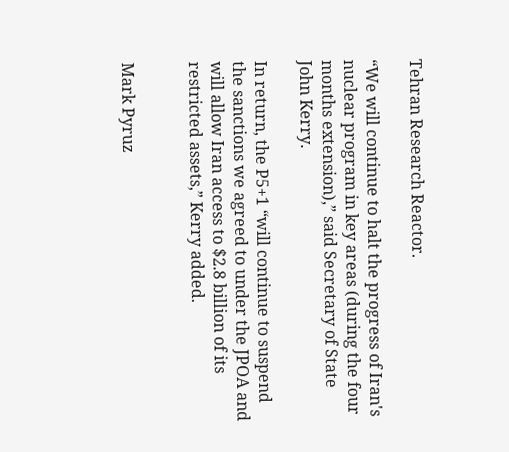Tehran Research Reactor.

“We will continue to halt the progress of Iran's nuclear program in key areas (during the four months extension),” said Secretary of State John Kerry.

In return, the P5+1 “will continue to suspend the sanctions we agreed to under the JPOA and will allow Iran access to $2.8 billion of its restricted assets,” Kerry added.


Mark Pyruz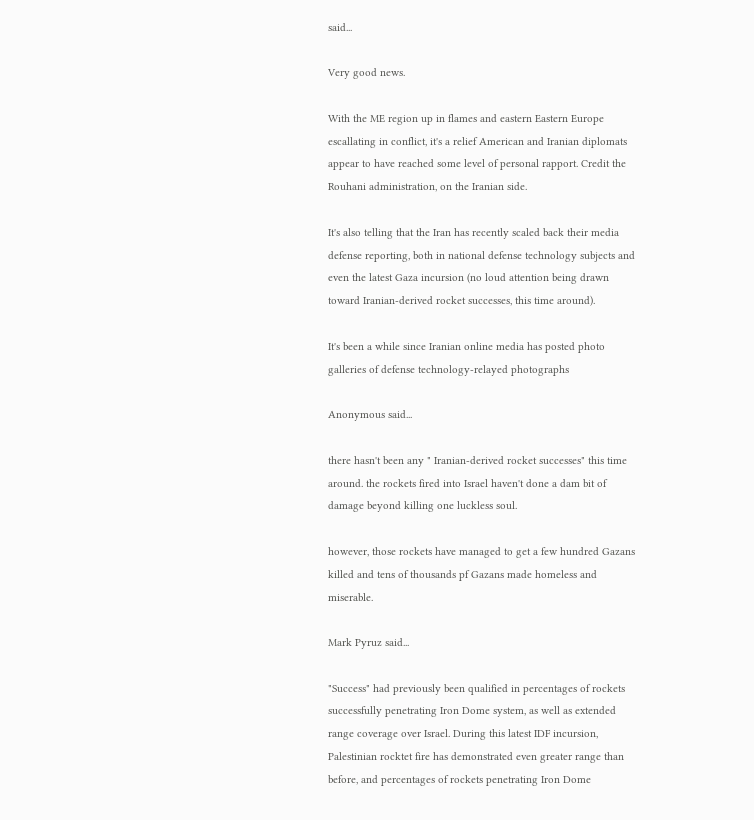said...

Very good news.

With the ME region up in flames and eastern Eastern Europe escallating in conflict, it's a relief American and Iranian diplomats appear to have reached some level of personal rapport. Credit the Rouhani administration, on the Iranian side.

It's also telling that the Iran has recently scaled back their media defense reporting, both in national defense technology subjects and even the latest Gaza incursion (no loud attention being drawn toward Iranian-derived rocket successes, this time around).

It's been a while since Iranian online media has posted photo galleries of defense technology-relayed photographs

Anonymous said...

there hasn't been any " Iranian-derived rocket successes" this time around. the rockets fired into Israel haven't done a dam bit of damage beyond killing one luckless soul.

however, those rockets have managed to get a few hundred Gazans killed and tens of thousands pf Gazans made homeless and miserable.

Mark Pyruz said...

"Success" had previously been qualified in percentages of rockets successfully penetrating Iron Dome system, as well as extended range coverage over Israel. During this latest IDF incursion, Palestinian rocktet fire has demonstrated even greater range than before, and percentages of rockets penetrating Iron Dome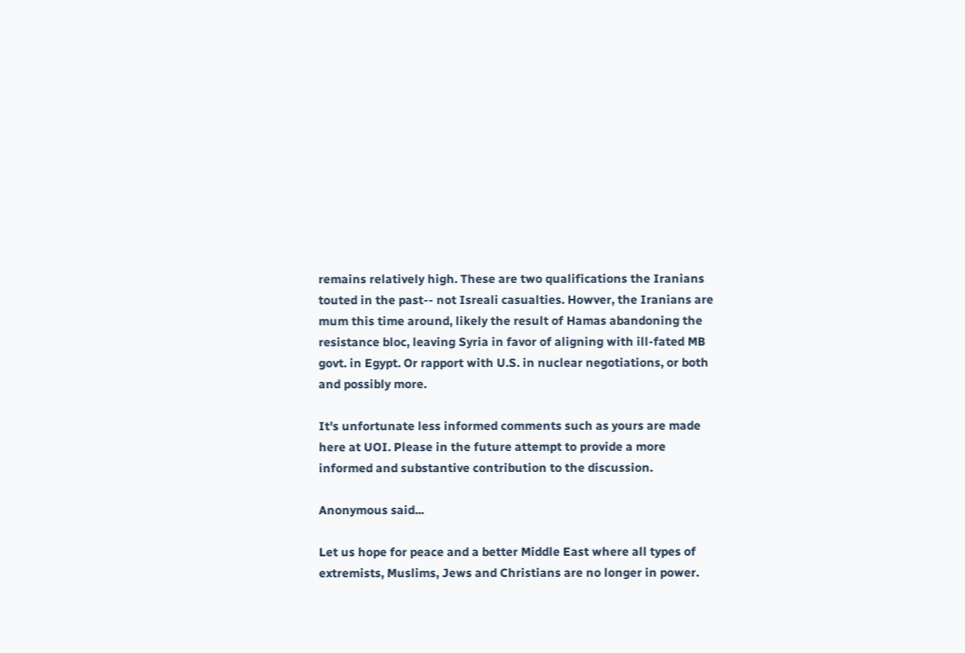remains relatively high. These are two qualifications the Iranians touted in the past-- not Isreali casualties. Howver, the Iranians are mum this time around, likely the result of Hamas abandoning the resistance bloc, leaving Syria in favor of aligning with ill-fated MB govt. in Egypt. Or rapport with U.S. in nuclear negotiations, or both and possibly more.

It's unfortunate less informed comments such as yours are made here at UOI. Please in the future attempt to provide a more informed and substantive contribution to the discussion.

Anonymous said...

Let us hope for peace and a better Middle East where all types of extremists, Muslims, Jews and Christians are no longer in power.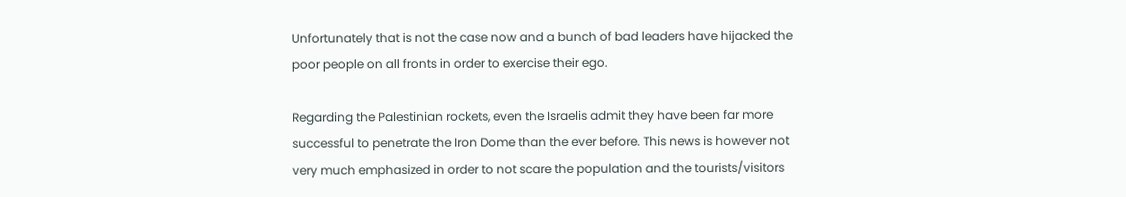Unfortunately that is not the case now and a bunch of bad leaders have hijacked the poor people on all fronts in order to exercise their ego.

Regarding the Palestinian rockets, even the Israelis admit they have been far more successful to penetrate the Iron Dome than the ever before. This news is however not very much emphasized in order to not scare the population and the tourists/visitors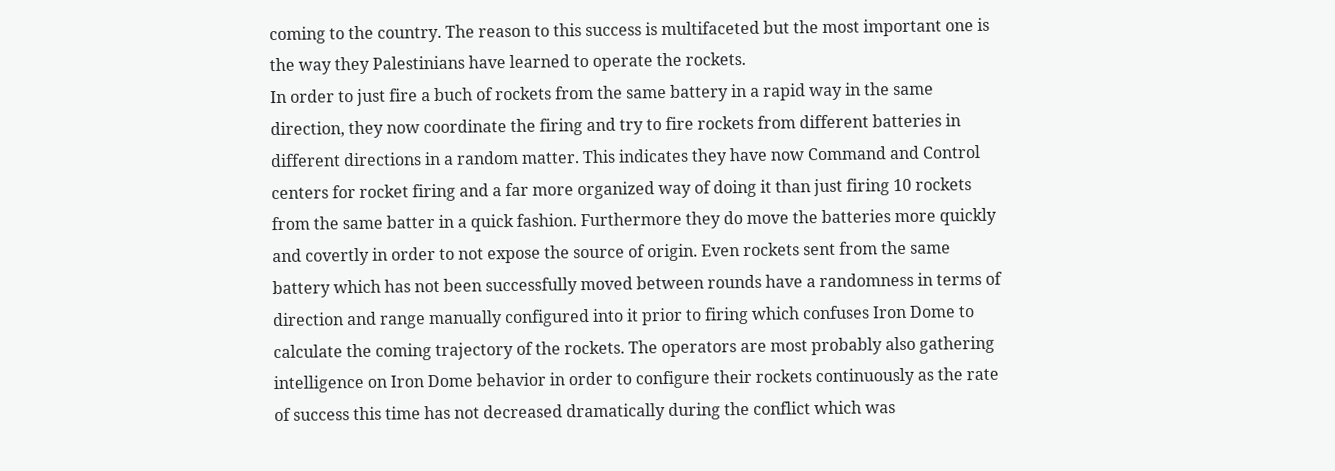coming to the country. The reason to this success is multifaceted but the most important one is the way they Palestinians have learned to operate the rockets.
In order to just fire a buch of rockets from the same battery in a rapid way in the same direction, they now coordinate the firing and try to fire rockets from different batteries in different directions in a random matter. This indicates they have now Command and Control centers for rocket firing and a far more organized way of doing it than just firing 10 rockets from the same batter in a quick fashion. Furthermore they do move the batteries more quickly and covertly in order to not expose the source of origin. Even rockets sent from the same battery which has not been successfully moved between rounds have a randomness in terms of direction and range manually configured into it prior to firing which confuses Iron Dome to calculate the coming trajectory of the rockets. The operators are most probably also gathering intelligence on Iron Dome behavior in order to configure their rockets continuously as the rate of success this time has not decreased dramatically during the conflict which was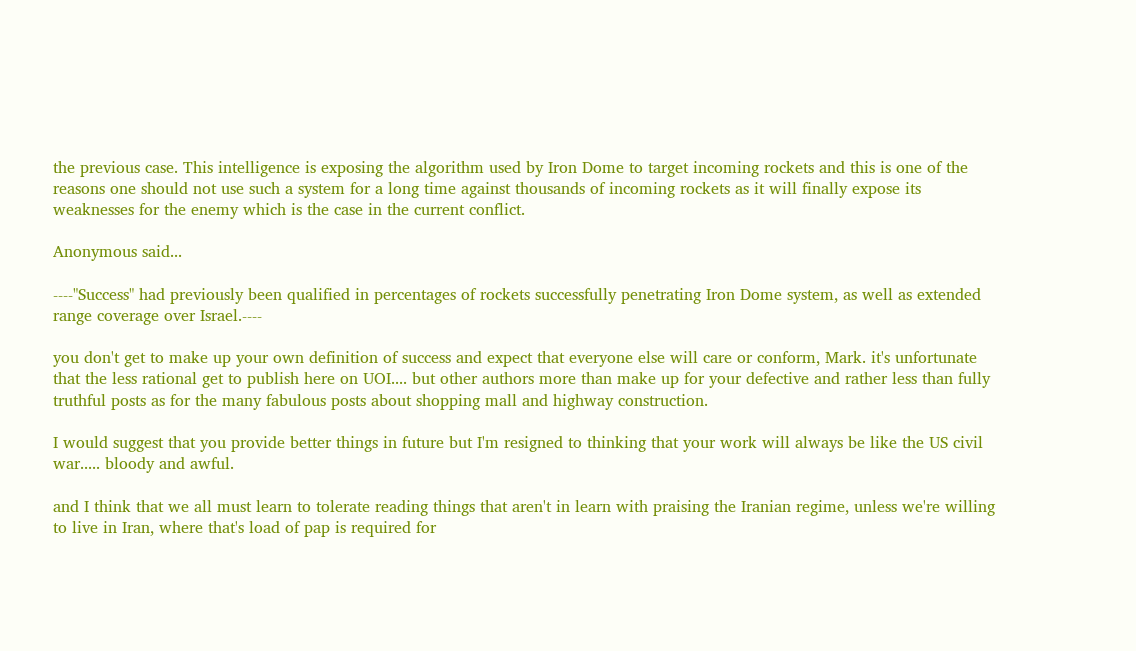the previous case. This intelligence is exposing the algorithm used by Iron Dome to target incoming rockets and this is one of the reasons one should not use such a system for a long time against thousands of incoming rockets as it will finally expose its weaknesses for the enemy which is the case in the current conflict.

Anonymous said...

----"Success" had previously been qualified in percentages of rockets successfully penetrating Iron Dome system, as well as extended range coverage over Israel.----

you don't get to make up your own definition of success and expect that everyone else will care or conform, Mark. it's unfortunate that the less rational get to publish here on UOI.... but other authors more than make up for your defective and rather less than fully truthful posts as for the many fabulous posts about shopping mall and highway construction.

I would suggest that you provide better things in future but I'm resigned to thinking that your work will always be like the US civil war..... bloody and awful.

and I think that we all must learn to tolerate reading things that aren't in learn with praising the Iranian regime, unless we're willing to live in Iran, where that's load of pap is required for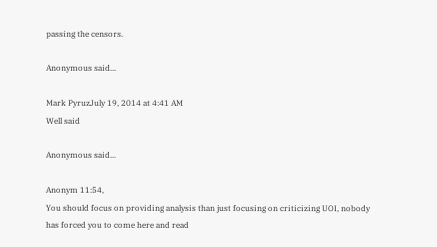passing the censors.

Anonymous said...

Mark PyruzJuly 19, 2014 at 4:41 AM
Well said

Anonymous said...

Anonym 11:54,
You should focus on providing analysis than just focusing on criticizing UOI, nobody has forced you to come here and read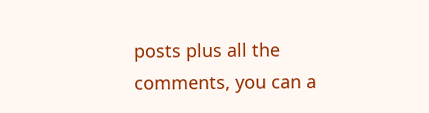posts plus all the comments, you can a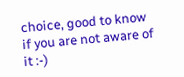choice, good to know if you are not aware of it :-)